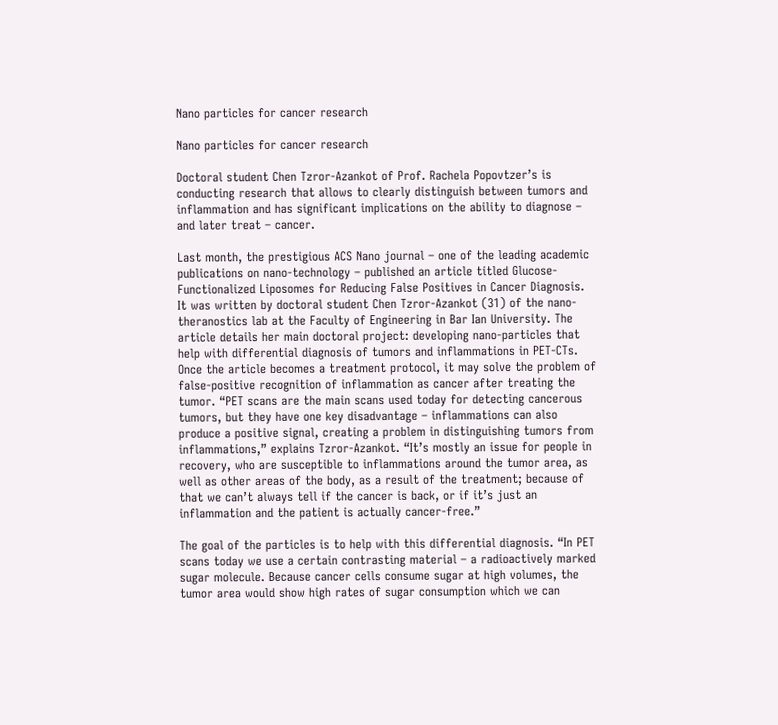Nano particles for cancer research

Nano particles for cancer research

Doctoral student Chen Tzror-Azankot of Prof. Rachela Popovtzer’s is conducting research that allows to clearly distinguish between tumors and inflammation and has significant implications on the ability to diagnose – and later treat – cancer.

Last month, the prestigious ACS Nano journal – one of the leading academic publications on nano-technology – published an article titled Glucose-Functionalized Liposomes for Reducing False Positives in Cancer Diagnosis. It was written by doctoral student Chen Tzror-Azankot (31) of the nano-theranostics lab at the Faculty of Engineering in Bar Ian University. The article details her main doctoral project: developing nano-particles that help with differential diagnosis of tumors and inflammations in PET-CTs. Once the article becomes a treatment protocol, it may solve the problem of false-positive recognition of inflammation as cancer after treating the tumor. “PET scans are the main scans used today for detecting cancerous tumors, but they have one key disadvantage – inflammations can also produce a positive signal, creating a problem in distinguishing tumors from inflammations,” explains Tzror-Azankot. “It’s mostly an issue for people in recovery, who are susceptible to inflammations around the tumor area, as well as other areas of the body, as a result of the treatment; because of that we can’t always tell if the cancer is back, or if it’s just an inflammation and the patient is actually cancer-free.”

The goal of the particles is to help with this differential diagnosis. “In PET scans today we use a certain contrasting material – a radioactively marked sugar molecule. Because cancer cells consume sugar at high volumes, the tumor area would show high rates of sugar consumption which we can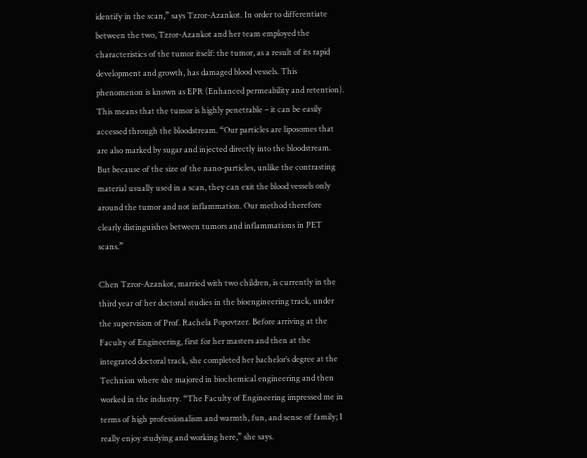identify in the scan,” says Tzror-Azankot. In order to differentiate between the two, Tzror-Azankot and her team employed the characteristics of the tumor itself: the tumor, as a result of its rapid development and growth, has damaged blood vessels. This phenomenon is known as EPR (Enhanced permeability and retention). This means that the tumor is highly penetrable – it can be easily accessed through the bloodstream. “Our particles are liposomes that are also marked by sugar and injected directly into the bloodstream. But because of the size of the nano-particles, unlike the contrasting material usually used in a scan, they can exit the blood vessels only around the tumor and not inflammation. Our method therefore clearly distinguishes between tumors and inflammations in PET scans.”

Chen Tzror-Azankot, married with two children, is currently in the third year of her doctoral studies in the bioengineering track, under the supervision of Prof. Rachela Popovtzer. Before arriving at the Faculty of Engineering, first for her masters and then at the integrated doctoral track, she completed her bachelor’s degree at the Technion where she majored in biochemical engineering and then worked in the industry. “The Faculty of Engineering impressed me in terms of high professionalism and warmth, fun, and sense of family; I really enjoy studying and working here,” she says.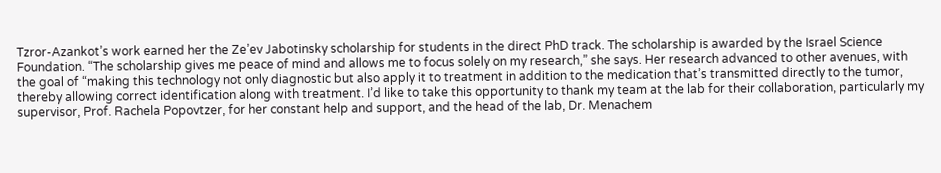Tzror-Azankot’s work earned her the Ze’ev Jabotinsky scholarship for students in the direct PhD track. The scholarship is awarded by the Israel Science Foundation. “The scholarship gives me peace of mind and allows me to focus solely on my research,” she says. Her research advanced to other avenues, with the goal of “making this technology not only diagnostic but also apply it to treatment in addition to the medication that’s transmitted directly to the tumor, thereby allowing correct identification along with treatment. I’d like to take this opportunity to thank my team at the lab for their collaboration, particularly my supervisor, Prof. Rachela Popovtzer, for her constant help and support, and the head of the lab, Dr. Menachem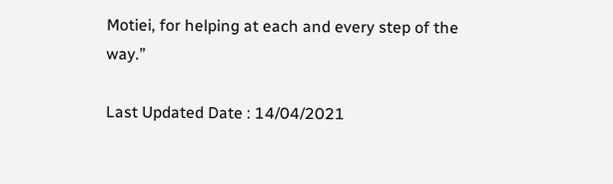Motiei, for helping at each and every step of the way.”

Last Updated Date : 14/04/2021